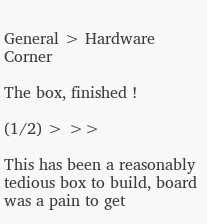General > Hardware Corner

The box, finished !

(1/2) > >>

This has been a reasonably tedious box to build, board was a pain to get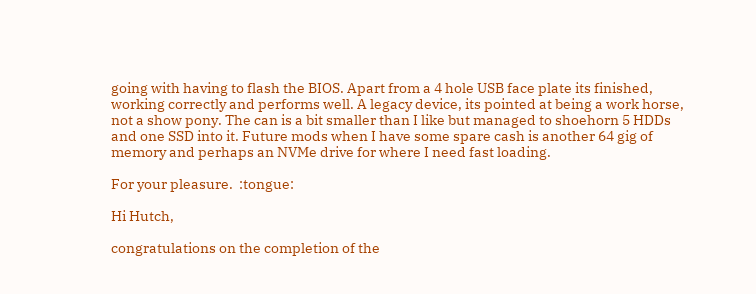going with having to flash the BIOS. Apart from a 4 hole USB face plate its finished, working correctly and performs well. A legacy device, its pointed at being a work horse, not a show pony. The can is a bit smaller than I like but managed to shoehorn 5 HDDs and one SSD into it. Future mods when I have some spare cash is another 64 gig of memory and perhaps an NVMe drive for where I need fast loading.

For your pleasure.  :tongue:

Hi Hutch,

congratulations on the completion of the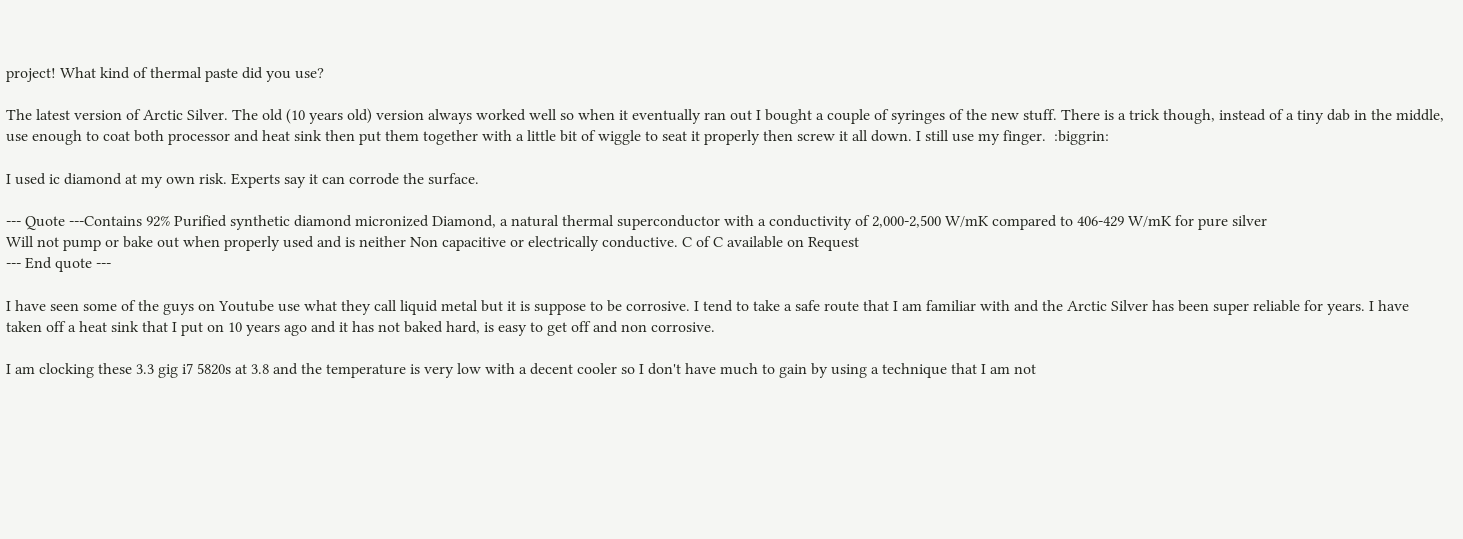project! What kind of thermal paste did you use?

The latest version of Arctic Silver. The old (10 years old) version always worked well so when it eventually ran out I bought a couple of syringes of the new stuff. There is a trick though, instead of a tiny dab in the middle, use enough to coat both processor and heat sink then put them together with a little bit of wiggle to seat it properly then screw it all down. I still use my finger.  :biggrin:

I used ic diamond at my own risk. Experts say it can corrode the surface.

--- Quote ---Contains 92% Purified synthetic diamond micronized Diamond, a natural thermal superconductor with a conductivity of 2,000-2,500 W/mK compared to 406-429 W/mK for pure silver
Will not pump or bake out when properly used and is neither Non capacitive or electrically conductive. C of C available on Request
--- End quote ---

I have seen some of the guys on Youtube use what they call liquid metal but it is suppose to be corrosive. I tend to take a safe route that I am familiar with and the Arctic Silver has been super reliable for years. I have taken off a heat sink that I put on 10 years ago and it has not baked hard, is easy to get off and non corrosive.

I am clocking these 3.3 gig i7 5820s at 3.8 and the temperature is very low with a decent cooler so I don't have much to gain by using a technique that I am not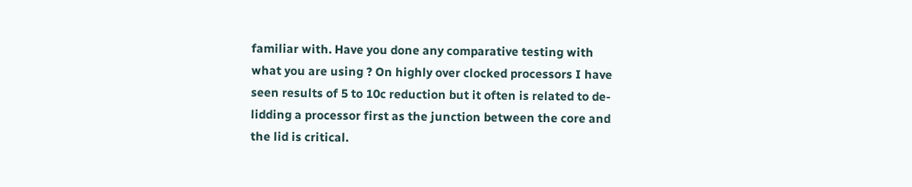familiar with. Have you done any comparative testing with what you are using ? On highly over clocked processors I have seen results of 5 to 10c reduction but it often is related to de-lidding a processor first as the junction between the core and the lid is critical.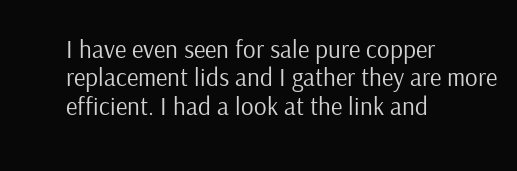I have even seen for sale pure copper replacement lids and I gather they are more efficient. I had a look at the link and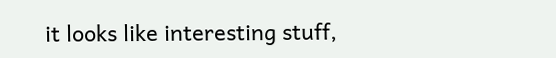it looks like interesting stuff,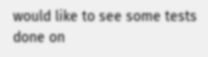would like to see some tests done on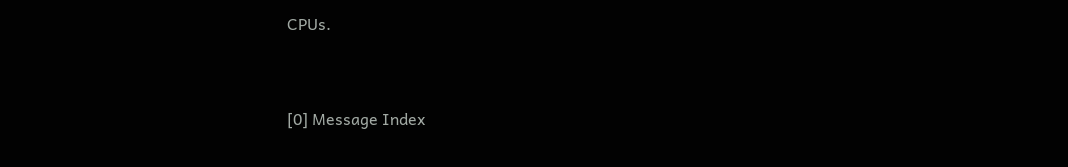CPUs.


[0] Message Index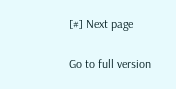[#] Next page

Go to full version